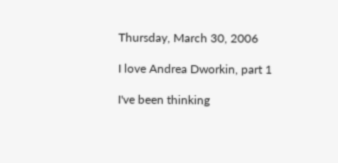Thursday, March 30, 2006

I love Andrea Dworkin, part 1

I've been thinking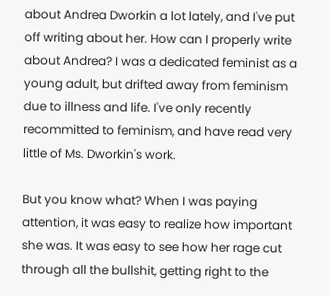about Andrea Dworkin a lot lately, and I've put off writing about her. How can I properly write about Andrea? I was a dedicated feminist as a young adult, but drifted away from feminism due to illness and life. I've only recently recommitted to feminism, and have read very little of Ms. Dworkin's work.

But you know what? When I was paying attention, it was easy to realize how important she was. It was easy to see how her rage cut through all the bullshit, getting right to the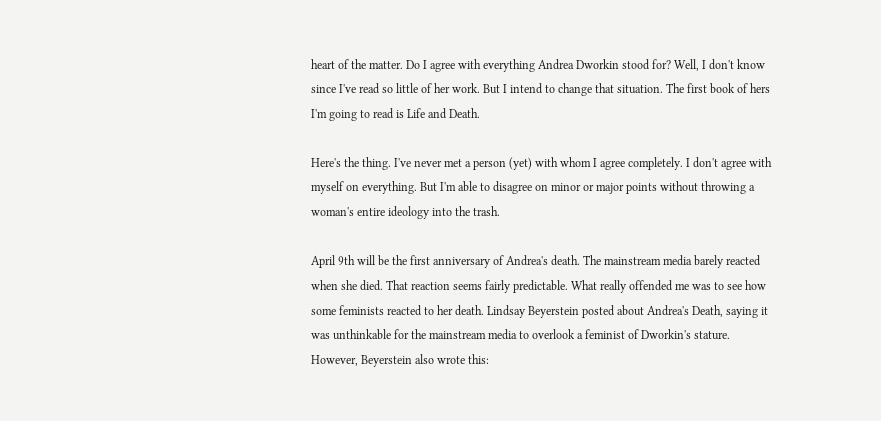heart of the matter. Do I agree with everything Andrea Dworkin stood for? Well, I don't know since I've read so little of her work. But I intend to change that situation. The first book of hers I'm going to read is Life and Death.

Here's the thing. I've never met a person (yet) with whom I agree completely. I don't agree with myself on everything. But I'm able to disagree on minor or major points without throwing a woman's entire ideology into the trash.

April 9th will be the first anniversary of Andrea's death. The mainstream media barely reacted when she died. That reaction seems fairly predictable. What really offended me was to see how some feminists reacted to her death. Lindsay Beyerstein posted about Andrea's Death, saying it was unthinkable for the mainstream media to overlook a feminist of Dworkin's stature. However, Beyerstein also wrote this: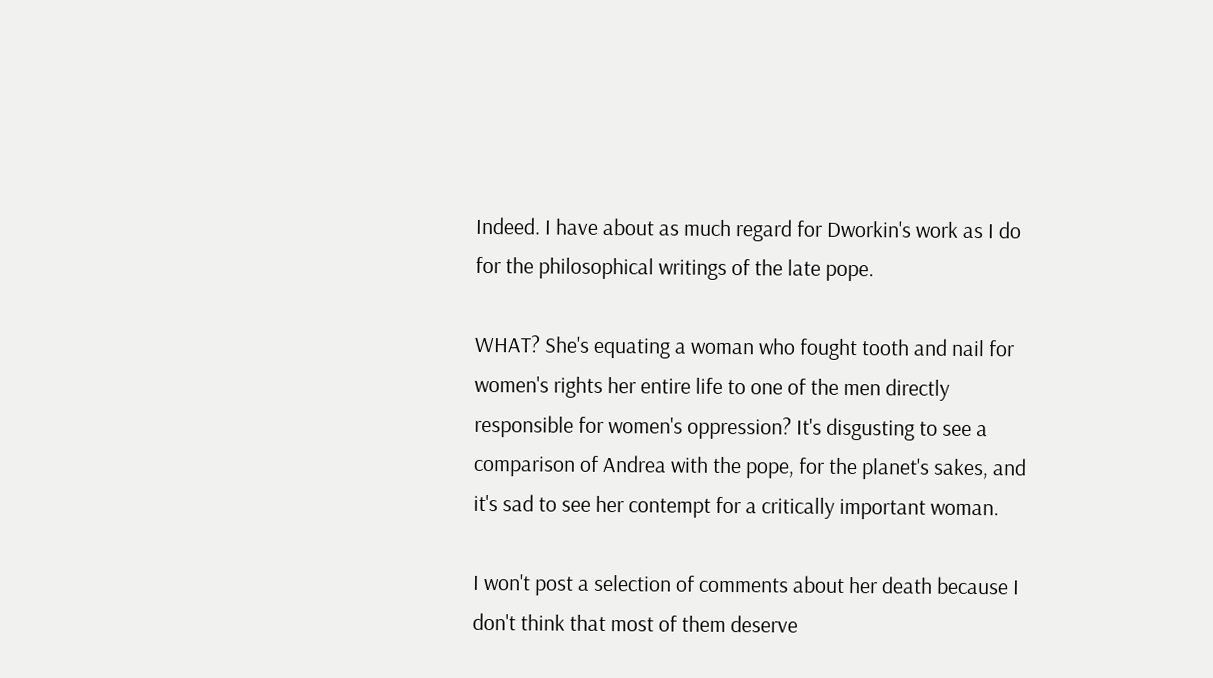Indeed. I have about as much regard for Dworkin's work as I do for the philosophical writings of the late pope.

WHAT? She's equating a woman who fought tooth and nail for women's rights her entire life to one of the men directly responsible for women's oppression? It's disgusting to see a comparison of Andrea with the pope, for the planet's sakes, and it's sad to see her contempt for a critically important woman.

I won't post a selection of comments about her death because I don't think that most of them deserve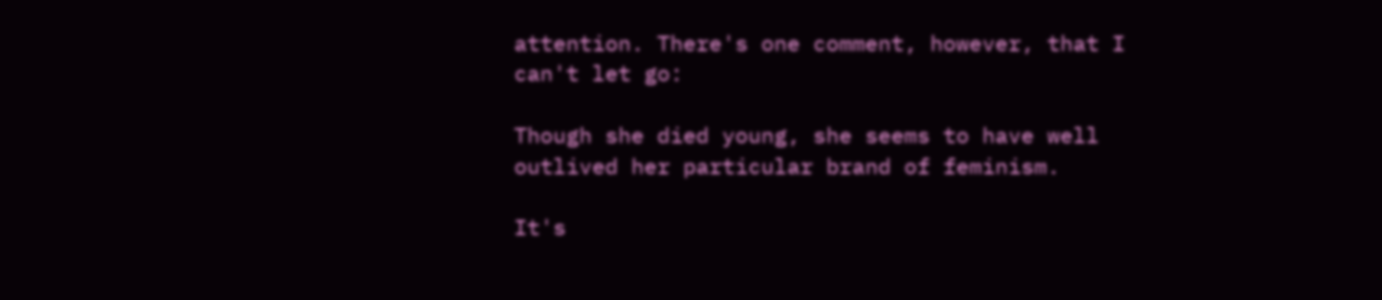attention. There's one comment, however, that I can't let go:

Though she died young, she seems to have well outlived her particular brand of feminism.

It's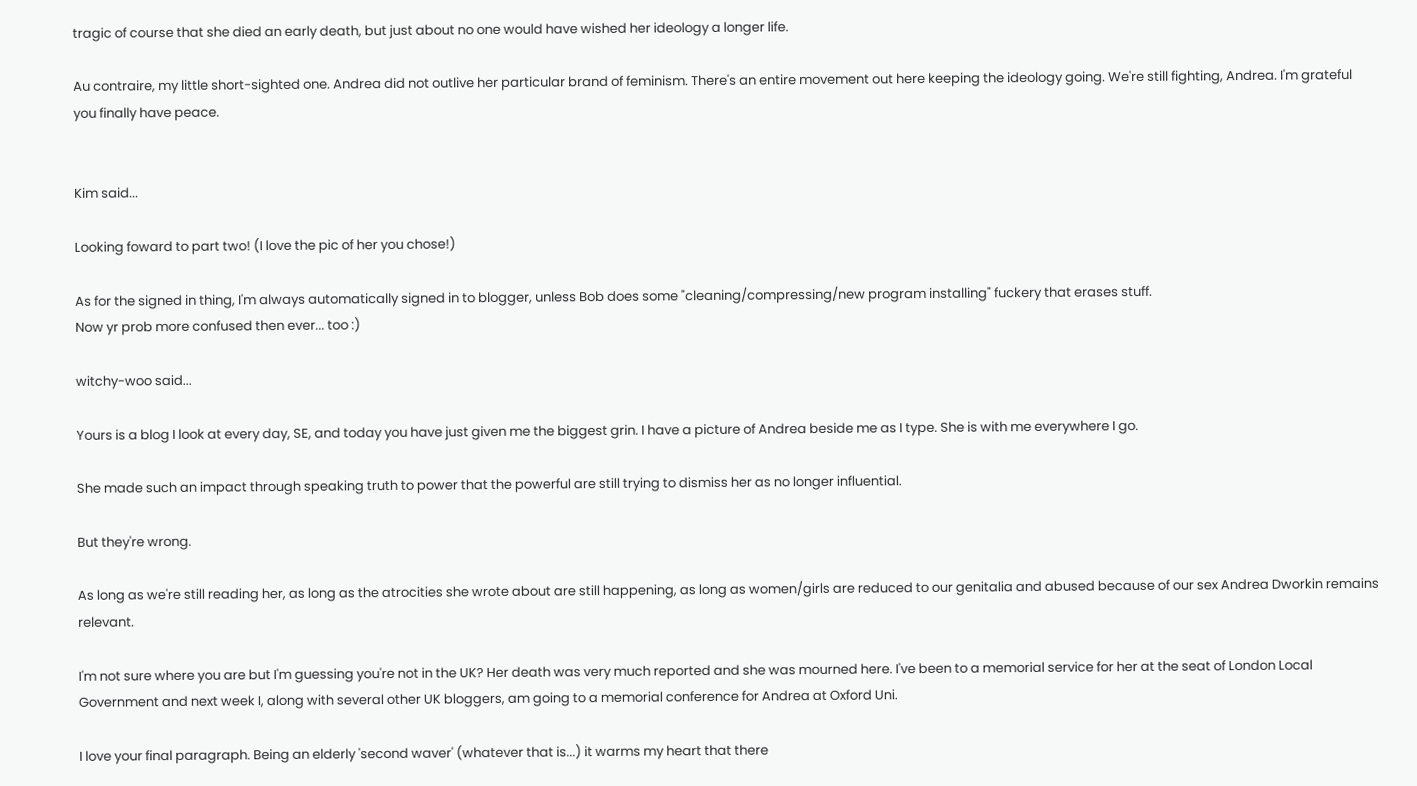tragic of course that she died an early death, but just about no one would have wished her ideology a longer life.

Au contraire, my little short-sighted one. Andrea did not outlive her particular brand of feminism. There's an entire movement out here keeping the ideology going. We're still fighting, Andrea. I'm grateful you finally have peace.


Kim said...

Looking foward to part two! (I love the pic of her you chose!)

As for the signed in thing, I'm always automatically signed in to blogger, unless Bob does some "cleaning/compressing/new program installing" fuckery that erases stuff.
Now yr prob more confused then ever... too :)

witchy-woo said...

Yours is a blog I look at every day, SE, and today you have just given me the biggest grin. I have a picture of Andrea beside me as I type. She is with me everywhere I go.

She made such an impact through speaking truth to power that the powerful are still trying to dismiss her as no longer influential.

But they're wrong.

As long as we're still reading her, as long as the atrocities she wrote about are still happening, as long as women/girls are reduced to our genitalia and abused because of our sex Andrea Dworkin remains relevant.

I'm not sure where you are but I'm guessing you're not in the UK? Her death was very much reported and she was mourned here. I've been to a memorial service for her at the seat of London Local Government and next week I, along with several other UK bloggers, am going to a memorial conference for Andrea at Oxford Uni.

I love your final paragraph. Being an elderly 'second waver' (whatever that is...) it warms my heart that there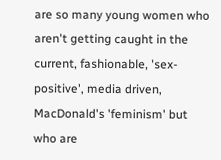are so many young women who aren't getting caught in the current, fashionable, 'sex-positive', media driven, MacDonald's 'feminism' but who are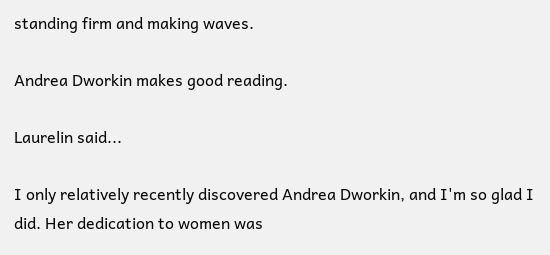standing firm and making waves.

Andrea Dworkin makes good reading.

Laurelin said...

I only relatively recently discovered Andrea Dworkin, and I'm so glad I did. Her dedication to women was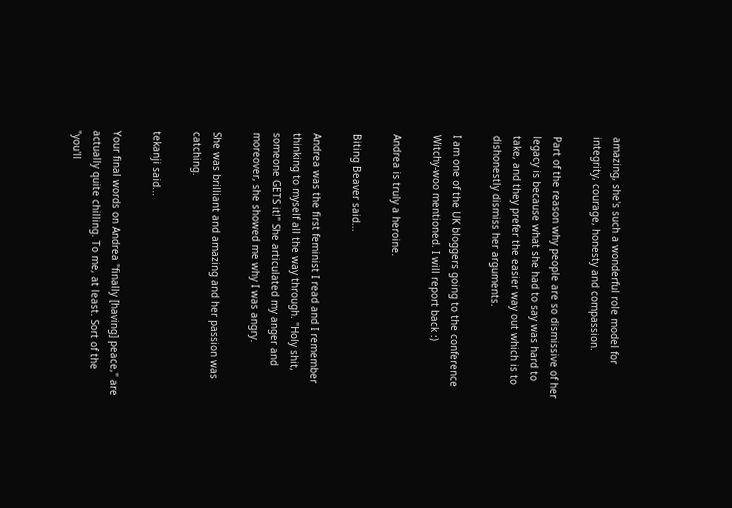amazing, she's such a wonderful role model for integrity, courage, honesty and compassion.

Part of the reason why people are so dismissive of her legacy is because what she had to say was hard to take, and they prefer the easier way out which is to dishonestly dismiss her arguments.

I am one of the UK bloggers going to the conference Witchy-woo mentioned. I will report back :)

Andrea is truly a heroine.

Biting Beaver said...

Andrea was the first feminist I read and I remember thinking to myself all the way through. "Holy shit, someone GETS it!" She articulated my anger and moreover, she showed me why I was angry.

She was brilliant and amazing and her passion was catching.

tekanji said...

Your final words on Andrea "finally [having] peace," are actually quite chilling. To me, at least. Sort of the "you'll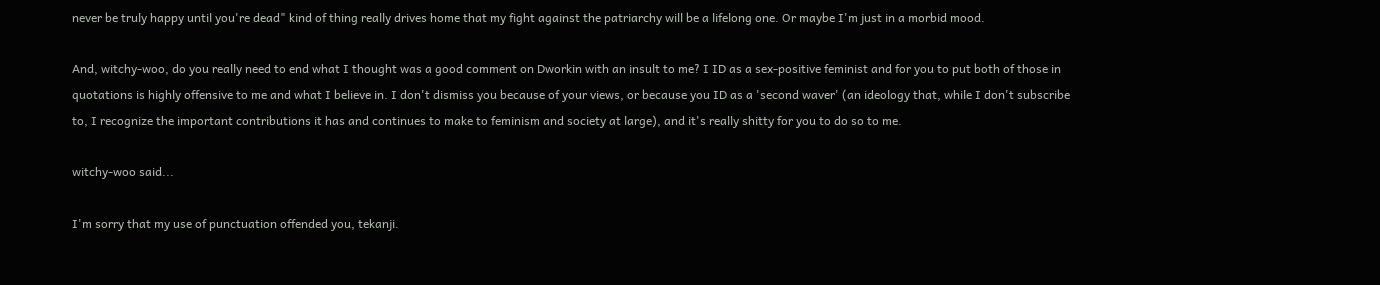never be truly happy until you're dead" kind of thing really drives home that my fight against the patriarchy will be a lifelong one. Or maybe I'm just in a morbid mood.

And, witchy-woo, do you really need to end what I thought was a good comment on Dworkin with an insult to me? I ID as a sex-positive feminist and for you to put both of those in quotations is highly offensive to me and what I believe in. I don't dismiss you because of your views, or because you ID as a 'second waver' (an ideology that, while I don't subscribe to, I recognize the important contributions it has and continues to make to feminism and society at large), and it's really shitty for you to do so to me.

witchy-woo said...

I'm sorry that my use of punctuation offended you, tekanji.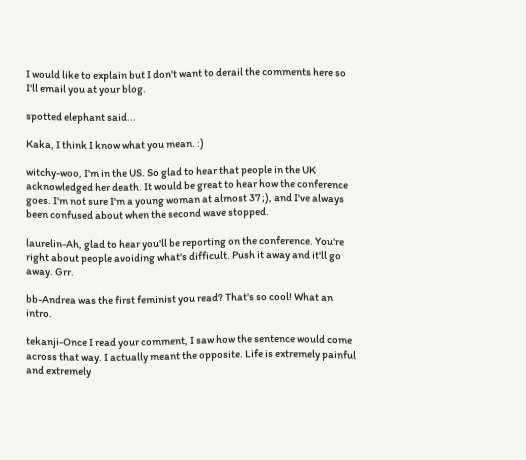I would like to explain but I don't want to derail the comments here so I'll email you at your blog.

spotted elephant said...

Kaka, I think I know what you mean. :)

witchy-woo, I'm in the US. So glad to hear that people in the UK acknowledged her death. It would be great to hear how the conference goes. I'm not sure I'm a young woman at almost 37 ;), and I've always been confused about when the second wave stopped.

laurelin-Ah, glad to hear you'll be reporting on the conference. You're right about people avoiding what's difficult. Push it away and it'll go away. Grr.

bb-Andrea was the first feminist you read? That's so cool! What an intro.

tekanji-Once I read your comment, I saw how the sentence would come across that way. I actually meant the opposite. Life is extremely painful and extremely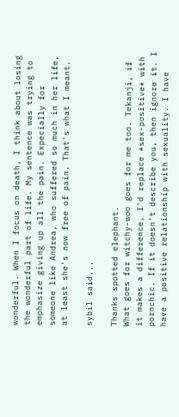wonderful. When I focus on death, I think about losing the wonderful part of life. My sentence was trying to emphasize giving up all the pain. Expecially for someone like Andrea, who suffered so much in her life, at least she's now free of pain. That's what I meant.

sybil said...

Thanks spotted elephant.
What goes for witchy-woo goes for me too. Tekanji, if it makes a difference, I'd replace *sex-positive* with pornchic. If it doesn't describe you, then ignore it. I have a positive relationship with sexuality. I have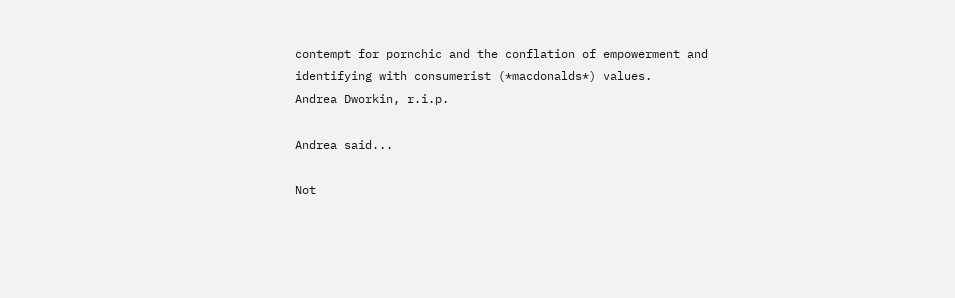contempt for pornchic and the conflation of empowerment and identifying with consumerist (*macdonalds*) values.
Andrea Dworkin, r.i.p.

Andrea said...

Not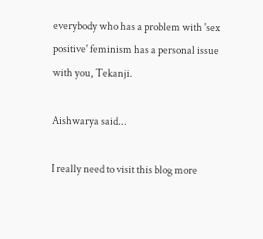everybody who has a problem with 'sex positive' feminism has a personal issue with you, Tekanji.

Aishwarya said...

I really need to visit this blog more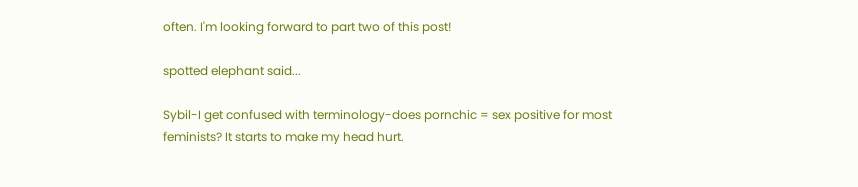often. I'm looking forward to part two of this post!

spotted elephant said...

Sybil-I get confused with terminology-does pornchic = sex positive for most feminists? It starts to make my head hurt.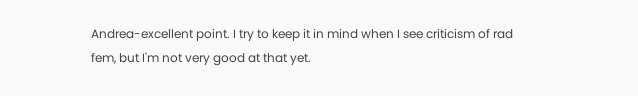Andrea-excellent point. I try to keep it in mind when I see criticism of rad fem, but I'm not very good at that yet.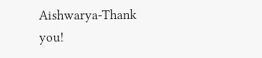Aishwarya-Thank you!